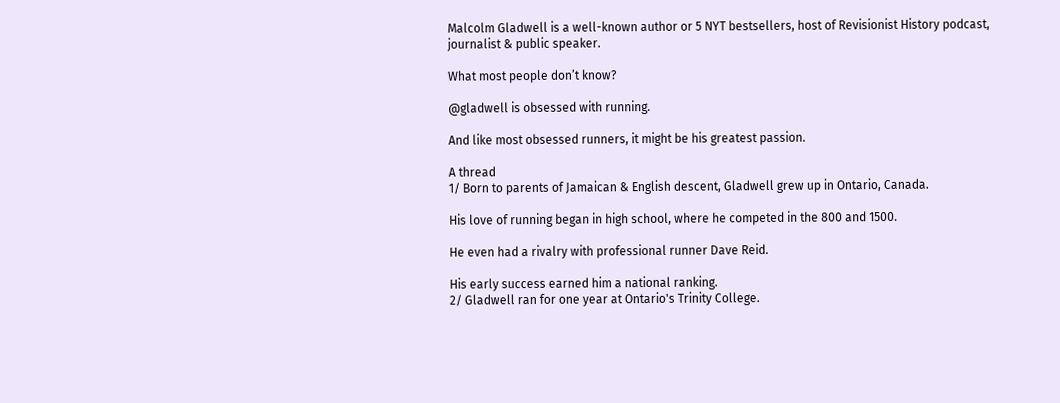Malcolm Gladwell is a well-known author or 5 NYT bestsellers, host of Revisionist History podcast, journalist & public speaker.

What most people don’t know?

@gladwell is obsessed with running.

And like most obsessed runners, it might be his greatest passion.

A thread
1/ Born to parents of Jamaican & English descent, Gladwell grew up in Ontario, Canada.

His love of running began in high school, where he competed in the 800 and 1500.

He even had a rivalry with professional runner Dave Reid.

His early success earned him a national ranking.
2/ Gladwell ran for one year at Ontario's Trinity College.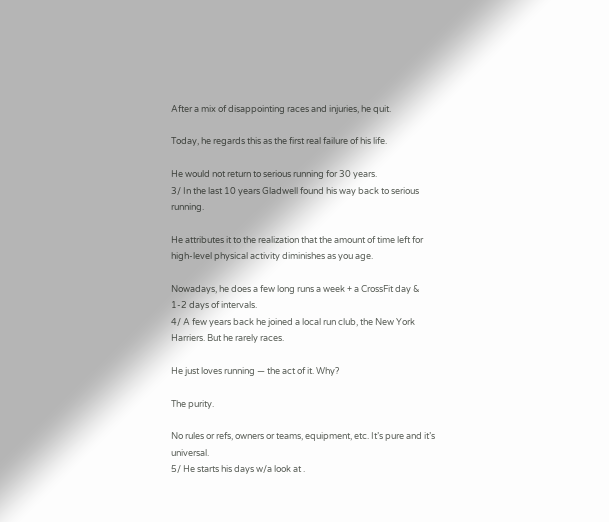After a mix of disappointing races and injuries, he quit.

Today, he regards this as the first real failure of his life.

He would not return to serious running for 30 years.
3/ In the last 10 years Gladwell found his way back to serious running.

He attributes it to the realization that the amount of time left for high-level physical activity diminishes as you age.

Nowadays, he does a few long runs a week + a CrossFit day & 1-2 days of intervals.
4/ A few years back he joined a local run club, the New York Harriers. But he rarely races.

He just loves running — the act of it. Why?

The purity.

No rules or refs, owners or teams, equipment, etc. It’s pure and it’s universal.
5/ He starts his days w/a look at .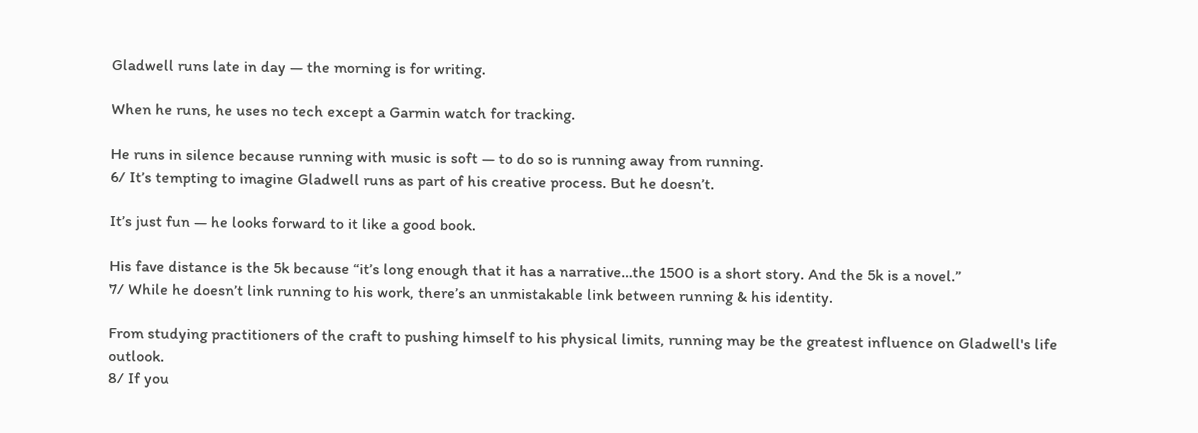Gladwell runs late in day — the morning is for writing.

When he runs, he uses no tech except a Garmin watch for tracking.

He runs in silence because running with music is soft — to do so is running away from running.
6/ It’s tempting to imagine Gladwell runs as part of his creative process. But he doesn’t.

It’s just fun — he looks forward to it like a good book.

His fave distance is the 5k because “it’s long enough that it has a narrative…the 1500 is a short story. And the 5k is a novel.”
7/ While he doesn’t link running to his work, there’s an unmistakable link between running & his identity.

From studying practitioners of the craft to pushing himself to his physical limits, running may be the greatest influence on Gladwell's life outlook.
8/ If you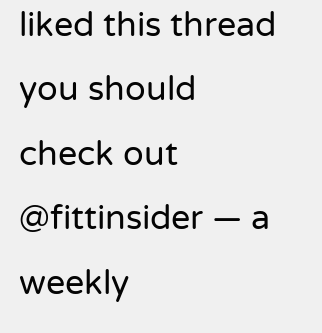liked this thread you should check out @fittinsider — a weekly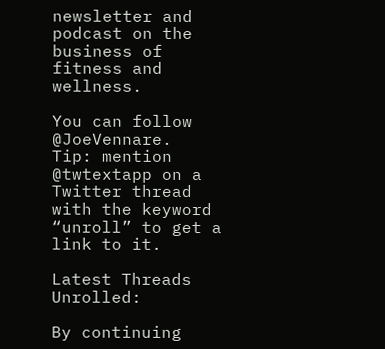newsletter and podcast on the business of fitness and wellness.

You can follow @JoeVennare.
Tip: mention @twtextapp on a Twitter thread with the keyword “unroll” to get a link to it.

Latest Threads Unrolled:

By continuing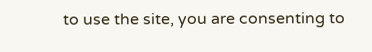to use the site, you are consenting to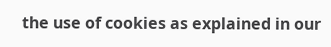the use of cookies as explained in our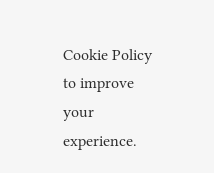Cookie Policy to improve your experience.